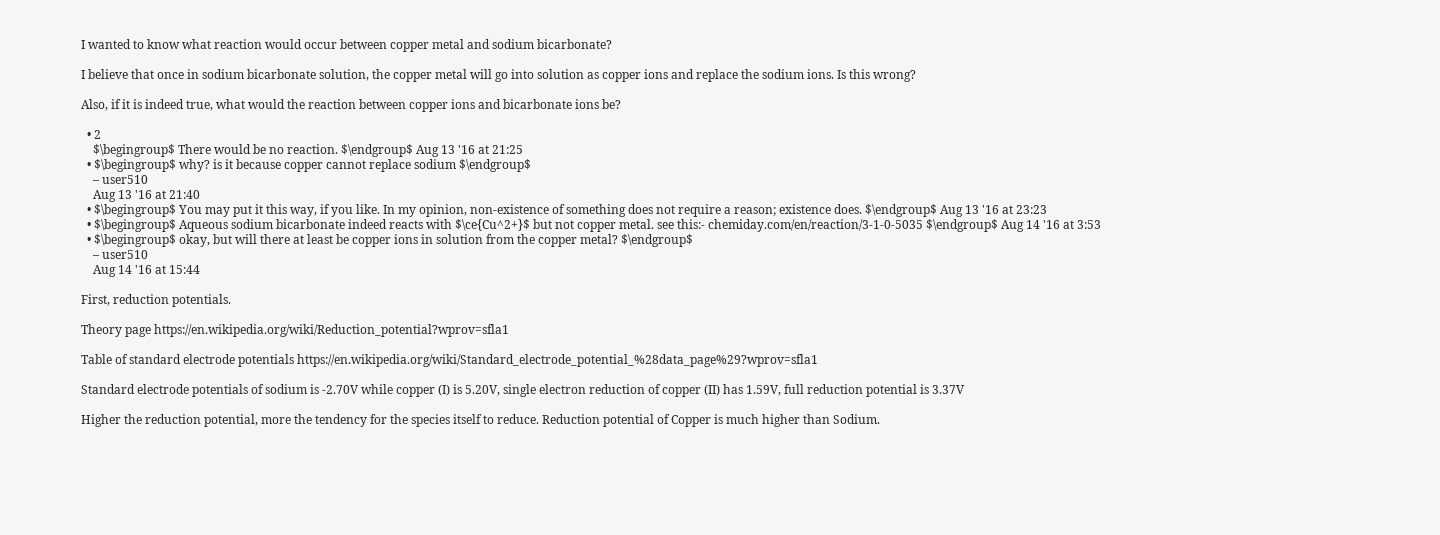I wanted to know what reaction would occur between copper metal and sodium bicarbonate?

I believe that once in sodium bicarbonate solution, the copper metal will go into solution as copper ions and replace the sodium ions. Is this wrong?

Also, if it is indeed true, what would the reaction between copper ions and bicarbonate ions be?

  • 2
    $\begingroup$ There would be no reaction. $\endgroup$ Aug 13 '16 at 21:25
  • $\begingroup$ why? is it because copper cannot replace sodium $\endgroup$
    – user510
    Aug 13 '16 at 21:40
  • $\begingroup$ You may put it this way, if you like. In my opinion, non-existence of something does not require a reason; existence does. $\endgroup$ Aug 13 '16 at 23:23
  • $\begingroup$ Aqueous sodium bicarbonate indeed reacts with $\ce{Cu^2+}$ but not copper metal. see this:- chemiday.com/en/reaction/3-1-0-5035 $\endgroup$ Aug 14 '16 at 3:53
  • $\begingroup$ okay, but will there at least be copper ions in solution from the copper metal? $\endgroup$
    – user510
    Aug 14 '16 at 15:44

First, reduction potentials.

Theory page https://en.wikipedia.org/wiki/Reduction_potential?wprov=sfla1

Table of standard electrode potentials https://en.wikipedia.org/wiki/Standard_electrode_potential_%28data_page%29?wprov=sfla1

Standard electrode potentials of sodium is -2.70V while copper (I) is 5.20V, single electron reduction of copper (II) has 1.59V, full reduction potential is 3.37V

Higher the reduction potential, more the tendency for the species itself to reduce. Reduction potential of Copper is much higher than Sodium.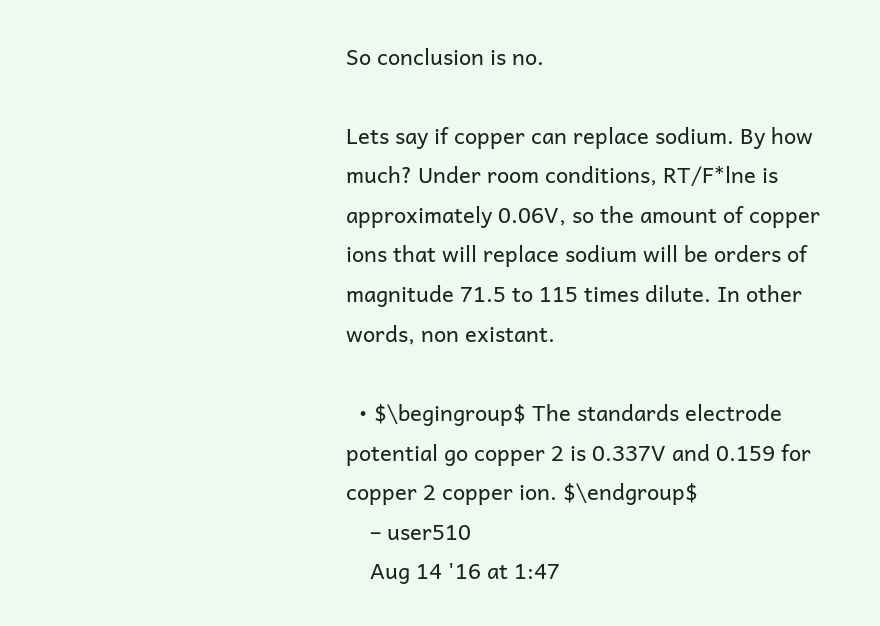So conclusion is no.

Lets say if copper can replace sodium. By how much? Under room conditions, RT/F*lne is approximately 0.06V, so the amount of copper ions that will replace sodium will be orders of magnitude 71.5 to 115 times dilute. In other words, non existant.

  • $\begingroup$ The standards electrode potential go copper 2 is 0.337V and 0.159 for copper 2 copper ion. $\endgroup$
    – user510
    Aug 14 '16 at 1:47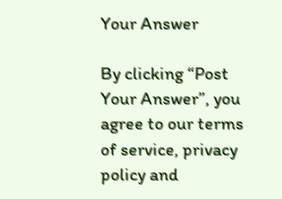Your Answer

By clicking “Post Your Answer”, you agree to our terms of service, privacy policy and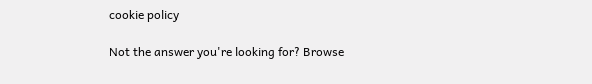cookie policy

Not the answer you're looking for? Browse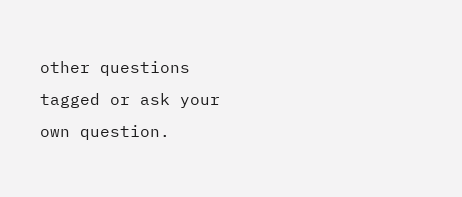other questions tagged or ask your own question.